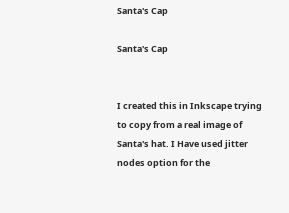Santa's Cap

Santa's Cap


I created this in Inkscape trying to copy from a real image of Santa's hat. I Have used jitter nodes option for the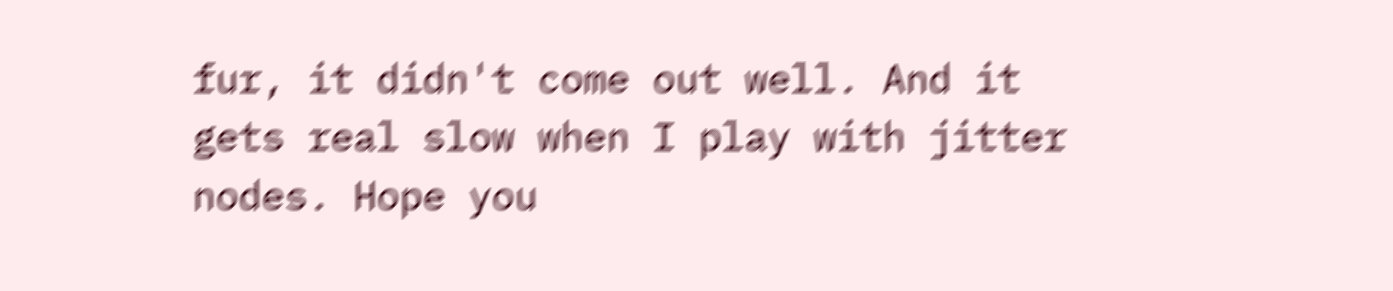fur, it didn't come out well. And it gets real slow when I play with jitter nodes. Hope you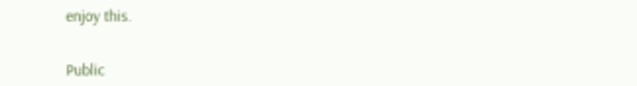enjoy this.


Public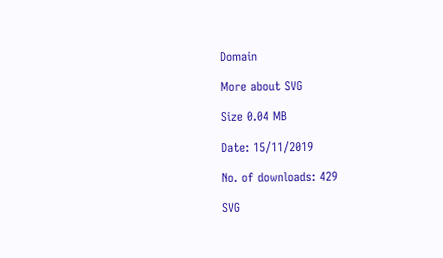Domain

More about SVG

Size 0.04 MB

Date: 15/11/2019

No. of downloads: 429

SVG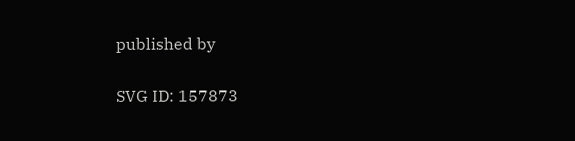published by


SVG ID: 157873